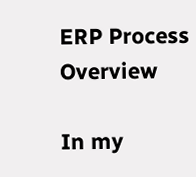ERP Process Overview

In my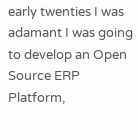early twenties I was adamant I was going to develop an Open Source ERP Platform,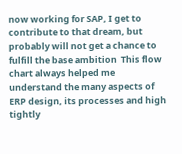now working for SAP, I get to contribute to that dream, but probably will not get a chance to fulfill the base ambition  This flow chart always helped me understand the many aspects of ERP design, its processes and high tightly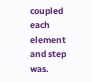coupled each element and step was.